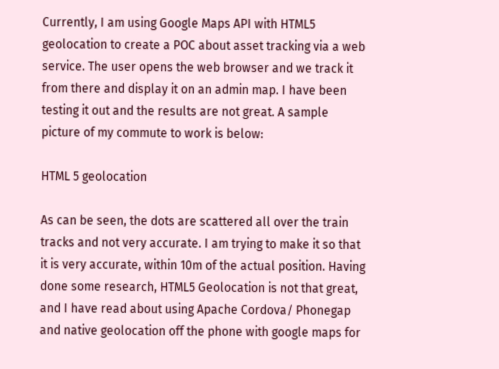Currently, I am using Google Maps API with HTML5 geolocation to create a POC about asset tracking via a web service. The user opens the web browser and we track it from there and display it on an admin map. I have been testing it out and the results are not great. A sample picture of my commute to work is below:

HTML 5 geolocation

As can be seen, the dots are scattered all over the train tracks and not very accurate. I am trying to make it so that it is very accurate, within 10m of the actual position. Having done some research, HTML5 Geolocation is not that great, and I have read about using Apache Cordova/ Phonegap and native geolocation off the phone with google maps for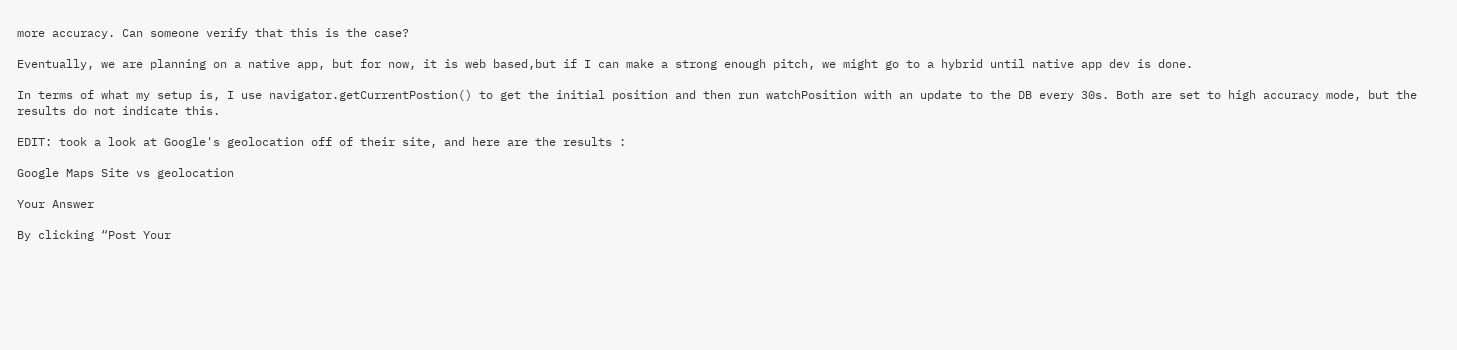more accuracy. Can someone verify that this is the case?

Eventually, we are planning on a native app, but for now, it is web based,but if I can make a strong enough pitch, we might go to a hybrid until native app dev is done.

In terms of what my setup is, I use navigator.getCurrentPostion() to get the initial position and then run watchPosition with an update to the DB every 30s. Both are set to high accuracy mode, but the results do not indicate this.

EDIT: took a look at Google's geolocation off of their site, and here are the results :

Google Maps Site vs geolocation

Your Answer

By clicking “Post Your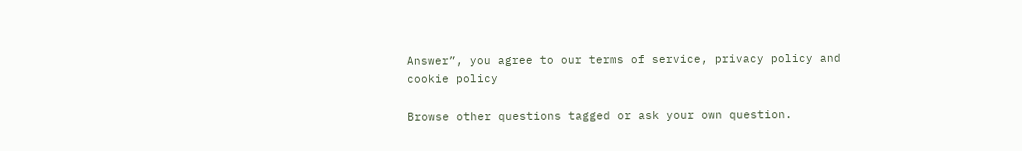Answer”, you agree to our terms of service, privacy policy and cookie policy

Browse other questions tagged or ask your own question.